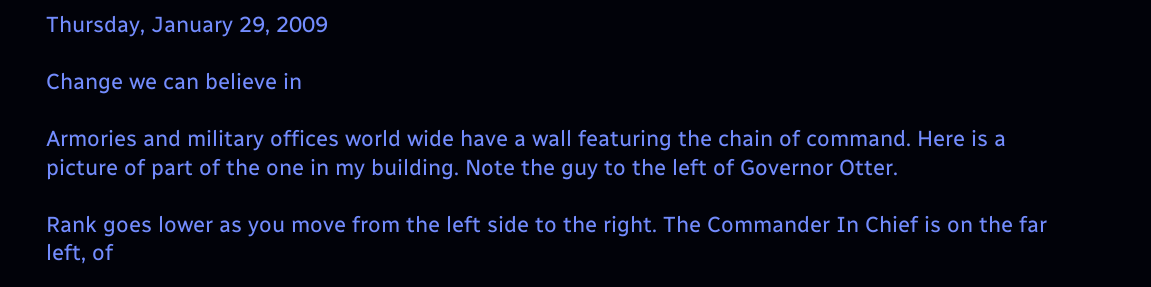Thursday, January 29, 2009

Change we can believe in

Armories and military offices world wide have a wall featuring the chain of command. Here is a picture of part of the one in my building. Note the guy to the left of Governor Otter.

Rank goes lower as you move from the left side to the right. The Commander In Chief is on the far left, of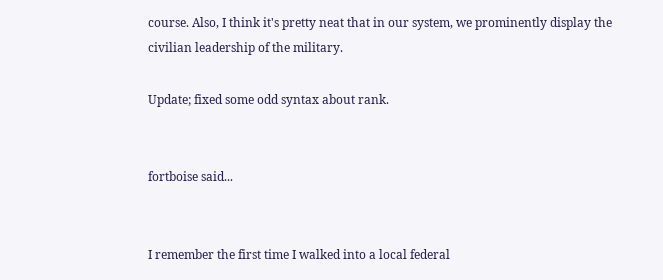course. Also, I think it's pretty neat that in our system, we prominently display the civilian leadership of the military.

Update; fixed some odd syntax about rank.


fortboise said...


I remember the first time I walked into a local federal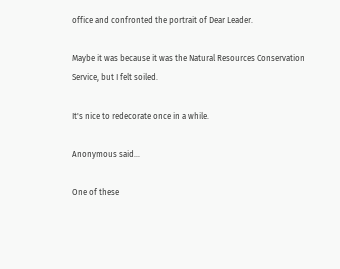office and confronted the portrait of Dear Leader.

Maybe it was because it was the Natural Resources Conservation Service, but I felt soiled.

It's nice to redecorate once in a while.

Anonymous said...

One of these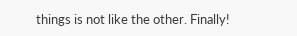things is not like the other. Finally!